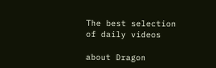The best selection of daily videos

about Dragon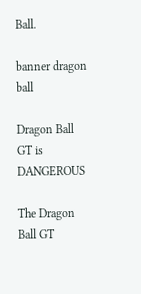Ball.

banner dragon ball

Dragon Ball GT is DANGEROUS

The Dragon Ball GT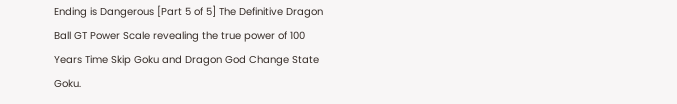Ending is Dangerous [Part 5 of 5] The Definitive Dragon Ball GT Power Scale revealing the true power of 100 Years Time Skip Goku and Dragon God Change State Goku.